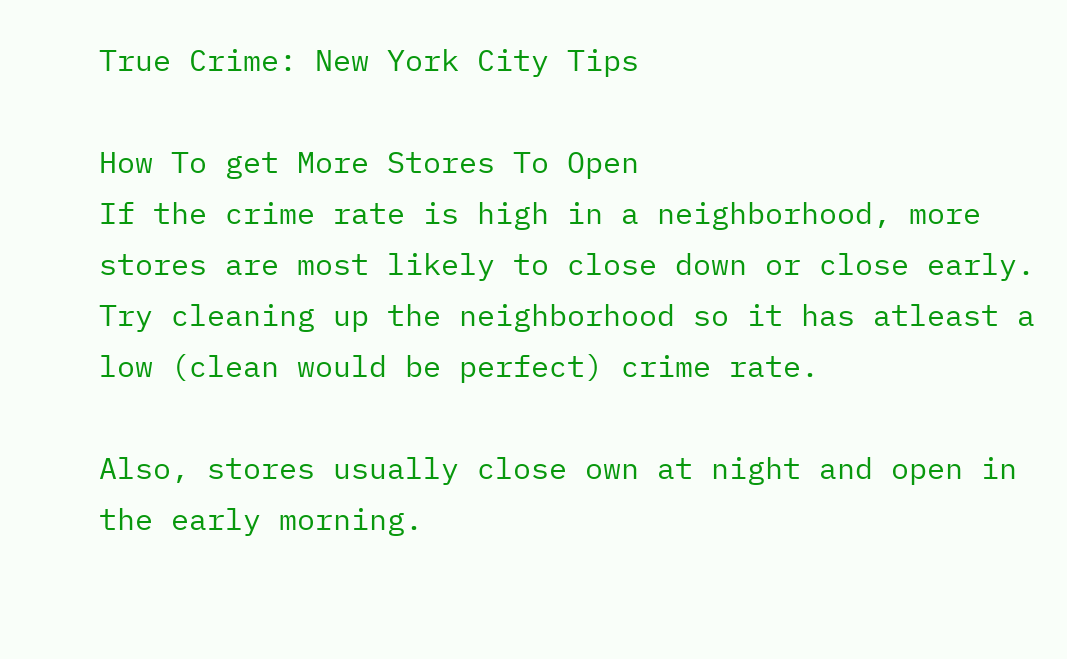True Crime: New York City Tips

How To get More Stores To Open
If the crime rate is high in a neighborhood, more stores are most likely to close down or close early. Try cleaning up the neighborhood so it has atleast a low (clean would be perfect) crime rate.

Also, stores usually close own at night and open in the early morning.